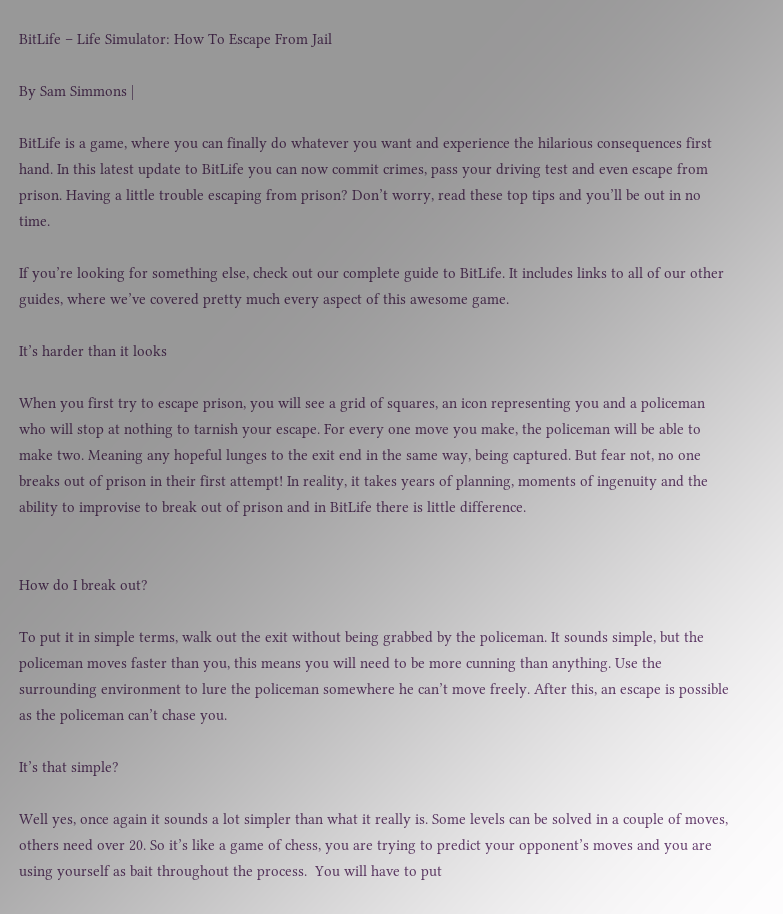BitLife – Life Simulator: How To Escape From Jail

By Sam Simmons |

BitLife is a game, where you can finally do whatever you want and experience the hilarious consequences first hand. In this latest update to BitLife you can now commit crimes, pass your driving test and even escape from prison. Having a little trouble escaping from prison? Don’t worry, read these top tips and you’ll be out in no time.

If you’re looking for something else, check out our complete guide to BitLife. It includes links to all of our other guides, where we’ve covered pretty much every aspect of this awesome game.

It’s harder than it looks

When you first try to escape prison, you will see a grid of squares, an icon representing you and a policeman who will stop at nothing to tarnish your escape. For every one move you make, the policeman will be able to make two. Meaning any hopeful lunges to the exit end in the same way, being captured. But fear not, no one breaks out of prison in their first attempt! In reality, it takes years of planning, moments of ingenuity and the ability to improvise to break out of prison and in BitLife there is little difference.


How do I break out?

To put it in simple terms, walk out the exit without being grabbed by the policeman. It sounds simple, but the policeman moves faster than you, this means you will need to be more cunning than anything. Use the surrounding environment to lure the policeman somewhere he can’t move freely. After this, an escape is possible as the policeman can’t chase you.

It’s that simple?

Well yes, once again it sounds a lot simpler than what it really is. Some levels can be solved in a couple of moves, others need over 20. So it’s like a game of chess, you are trying to predict your opponent’s moves and you are using yourself as bait throughout the process.  You will have to put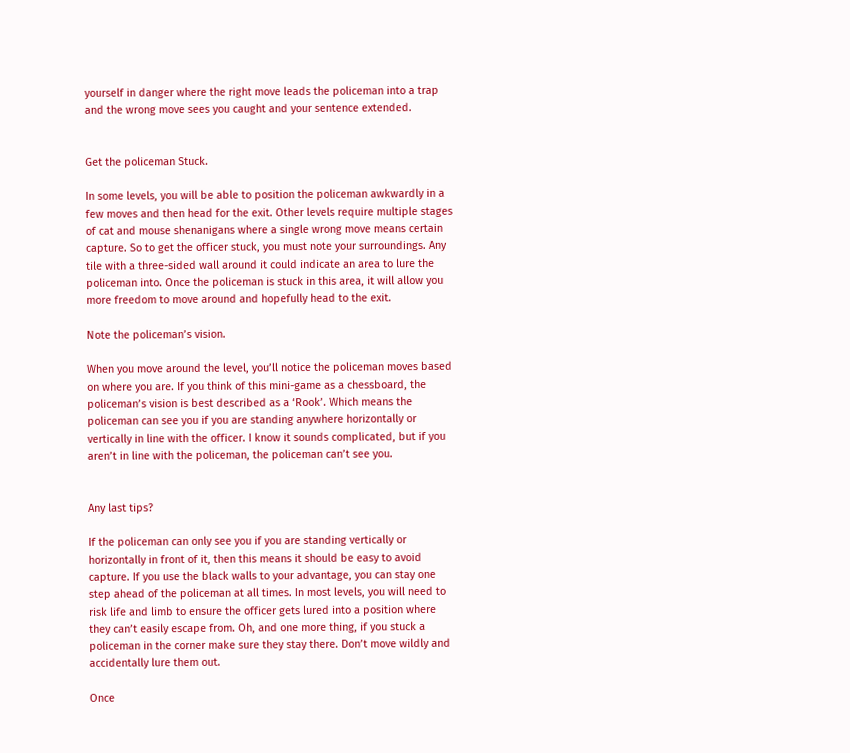yourself in danger where the right move leads the policeman into a trap and the wrong move sees you caught and your sentence extended.


Get the policeman Stuck.

In some levels, you will be able to position the policeman awkwardly in a few moves and then head for the exit. Other levels require multiple stages of cat and mouse shenanigans where a single wrong move means certain capture. So to get the officer stuck, you must note your surroundings. Any tile with a three-sided wall around it could indicate an area to lure the policeman into. Once the policeman is stuck in this area, it will allow you more freedom to move around and hopefully head to the exit.

Note the policeman’s vision.

When you move around the level, you’ll notice the policeman moves based on where you are. If you think of this mini-game as a chessboard, the policeman’s vision is best described as a ‘Rook’. Which means the policeman can see you if you are standing anywhere horizontally or vertically in line with the officer. I know it sounds complicated, but if you aren’t in line with the policeman, the policeman can’t see you.


Any last tips?

If the policeman can only see you if you are standing vertically or horizontally in front of it, then this means it should be easy to avoid capture. If you use the black walls to your advantage, you can stay one step ahead of the policeman at all times. In most levels, you will need to risk life and limb to ensure the officer gets lured into a position where they can’t easily escape from. Oh, and one more thing, if you stuck a policeman in the corner make sure they stay there. Don’t move wildly and accidentally lure them out.

Once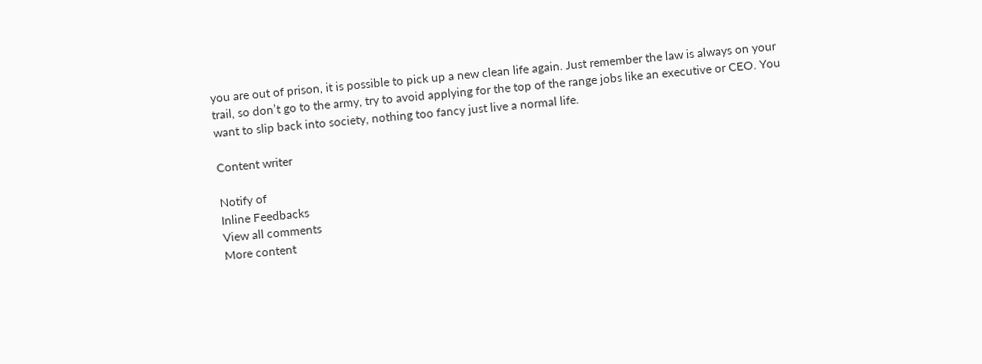you are out of prison, it is possible to pick up a new clean life again. Just remember the law is always on your trail, so don’t go to the army, try to avoid applying for the top of the range jobs like an executive or CEO. You want to slip back into society, nothing too fancy just live a normal life.

Content writer

Notify of
Inline Feedbacks
View all comments
More content